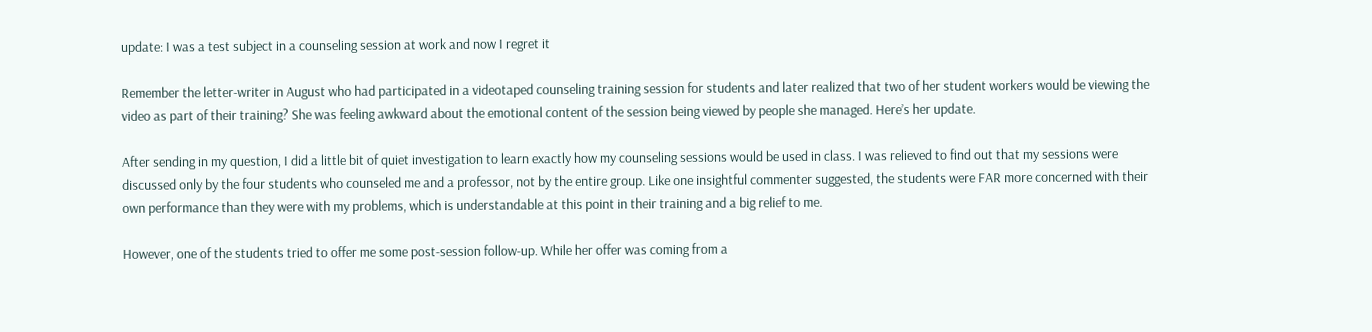update: I was a test subject in a counseling session at work and now I regret it

Remember the letter-writer in August who had participated in a videotaped counseling training session for students and later realized that two of her student workers would be viewing the video as part of their training? She was feeling awkward about the emotional content of the session being viewed by people she managed. Here’s her update.

After sending in my question, I did a little bit of quiet investigation to learn exactly how my counseling sessions would be used in class. I was relieved to find out that my sessions were discussed only by the four students who counseled me and a professor, not by the entire group. Like one insightful commenter suggested, the students were FAR more concerned with their own performance than they were with my problems, which is understandable at this point in their training and a big relief to me.

However, one of the students tried to offer me some post-session follow-up. While her offer was coming from a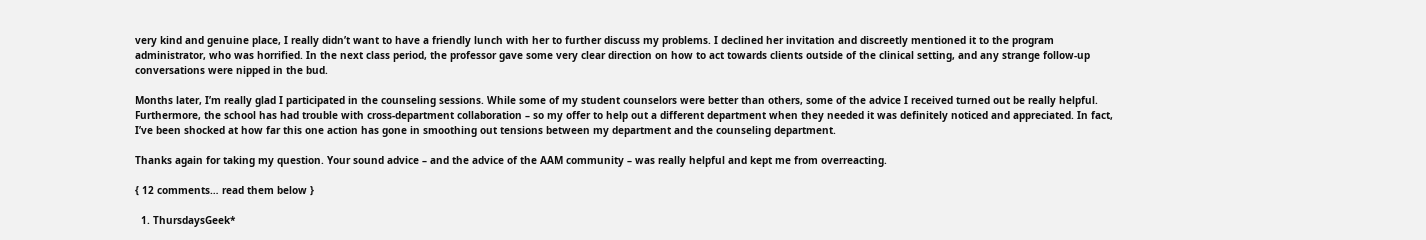very kind and genuine place, I really didn’t want to have a friendly lunch with her to further discuss my problems. I declined her invitation and discreetly mentioned it to the program administrator, who was horrified. In the next class period, the professor gave some very clear direction on how to act towards clients outside of the clinical setting, and any strange follow-up conversations were nipped in the bud.

Months later, I’m really glad I participated in the counseling sessions. While some of my student counselors were better than others, some of the advice I received turned out be really helpful. Furthermore, the school has had trouble with cross-department collaboration – so my offer to help out a different department when they needed it was definitely noticed and appreciated. In fact, I’ve been shocked at how far this one action has gone in smoothing out tensions between my department and the counseling department.

Thanks again for taking my question. Your sound advice – and the advice of the AAM community – was really helpful and kept me from overreacting.

{ 12 comments… read them below }

  1. ThursdaysGeek*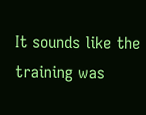It sounds like the training was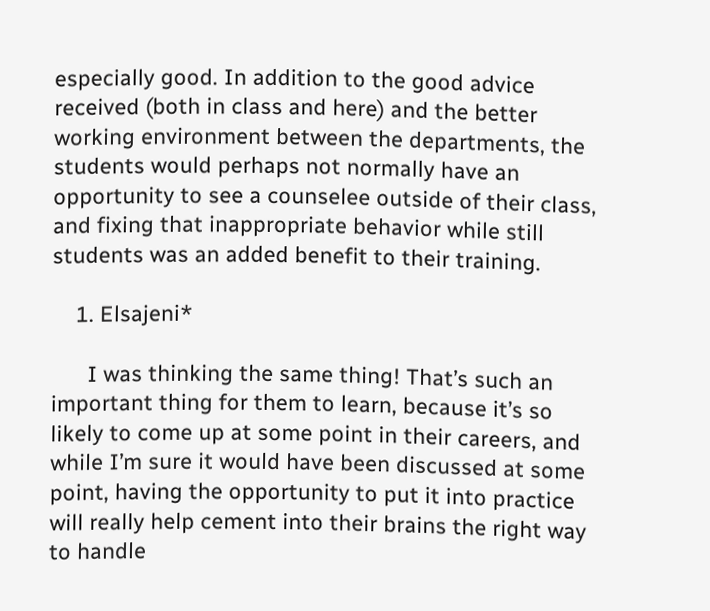especially good. In addition to the good advice received (both in class and here) and the better working environment between the departments, the students would perhaps not normally have an opportunity to see a counselee outside of their class, and fixing that inappropriate behavior while still students was an added benefit to their training.

    1. Elsajeni*

      I was thinking the same thing! That’s such an important thing for them to learn, because it’s so likely to come up at some point in their careers, and while I’m sure it would have been discussed at some point, having the opportunity to put it into practice will really help cement into their brains the right way to handle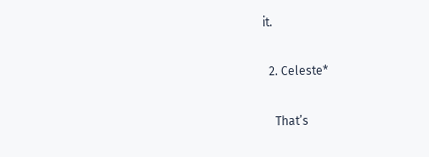it.

  2. Celeste*

    That’s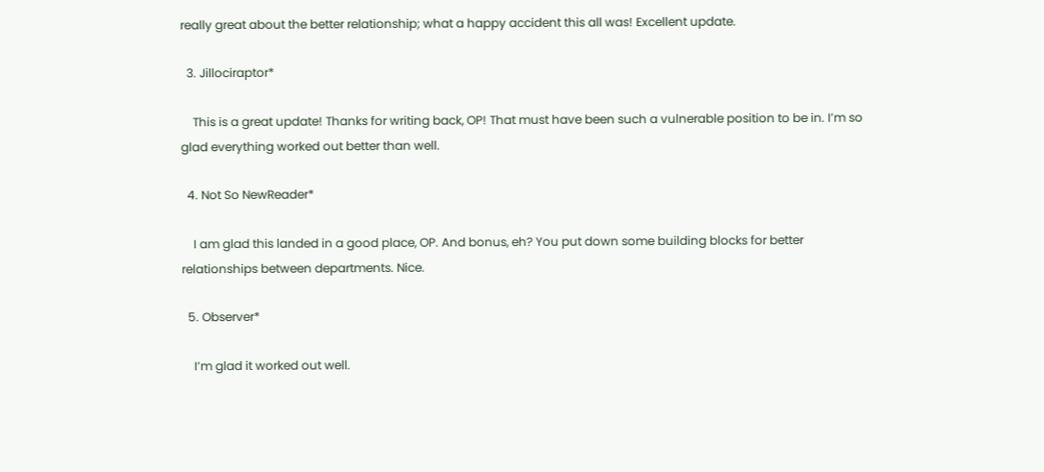really great about the better relationship; what a happy accident this all was! Excellent update.

  3. Jillociraptor*

    This is a great update! Thanks for writing back, OP! That must have been such a vulnerable position to be in. I’m so glad everything worked out better than well.

  4. Not So NewReader*

    I am glad this landed in a good place, OP. And bonus, eh? You put down some building blocks for better relationships between departments. Nice.

  5. Observer*

    I’m glad it worked out well.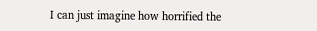I can just imagine how horrified the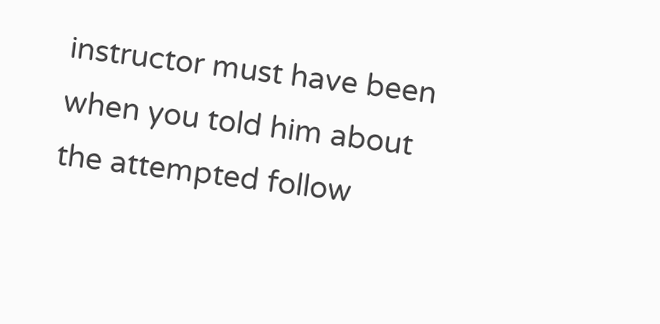instructor must have been when you told him about the attempted follow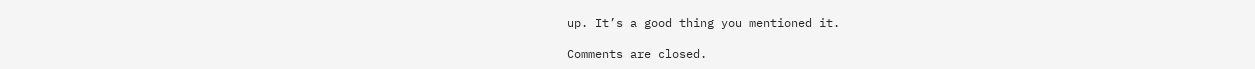up. It’s a good thing you mentioned it.

Comments are closed.